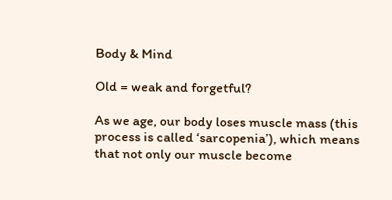Body & Mind

Old = weak and forgetful?

As we age, our body loses muscle mass (this process is called ‘sarcopenia’), which means that not only our muscle become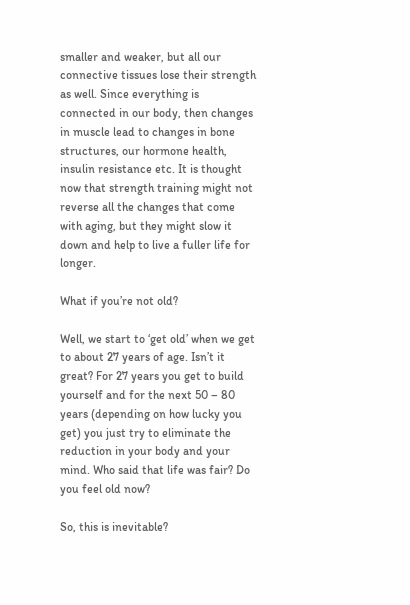smaller and weaker, but all our connective tissues lose their strength as well. Since everything is connected in our body, then changes in muscle lead to changes in bone structures, our hormone health, insulin resistance etc. It is thought now that strength training might not reverse all the changes that come with aging, but they might slow it down and help to live a fuller life for longer.

What if you’re not old?

Well, we start to ‘get old’ when we get to about 27 years of age. Isn’t it great? For 27 years you get to build yourself and for the next 50 – 80 years (depending on how lucky you get) you just try to eliminate the reduction in your body and your mind. Who said that life was fair? Do you feel old now?

So, this is inevitable?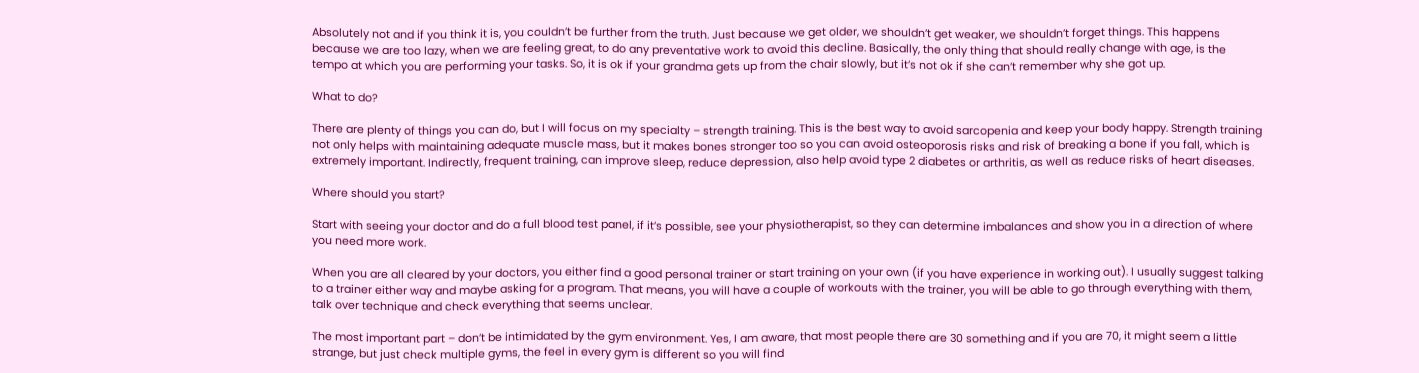Absolutely not and if you think it is, you couldn’t be further from the truth. Just because we get older, we shouldn’t get weaker, we shouldn’t forget things. This happens because we are too lazy, when we are feeling great, to do any preventative work to avoid this decline. Basically, the only thing that should really change with age, is the tempo at which you are performing your tasks. So, it is ok if your grandma gets up from the chair slowly, but it’s not ok if she can’t remember why she got up.

What to do?

There are plenty of things you can do, but I will focus on my specialty – strength training. This is the best way to avoid sarcopenia and keep your body happy. Strength training not only helps with maintaining adequate muscle mass, but it makes bones stronger too so you can avoid osteoporosis risks and risk of breaking a bone if you fall, which is extremely important. Indirectly, frequent training, can improve sleep, reduce depression, also help avoid type 2 diabetes or arthritis, as well as reduce risks of heart diseases.

Where should you start?

Start with seeing your doctor and do a full blood test panel, if it’s possible, see your physiotherapist, so they can determine imbalances and show you in a direction of where you need more work.

When you are all cleared by your doctors, you either find a good personal trainer or start training on your own (if you have experience in working out). I usually suggest talking to a trainer either way and maybe asking for a program. That means, you will have a couple of workouts with the trainer, you will be able to go through everything with them, talk over technique and check everything that seems unclear.

The most important part – don’t be intimidated by the gym environment. Yes, I am aware, that most people there are 30 something and if you are 70, it might seem a little strange, but just check multiple gyms, the feel in every gym is different so you will find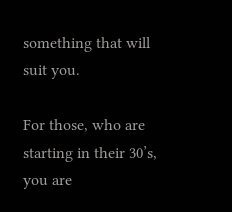something that will suit you.

For those, who are starting in their 30’s, you are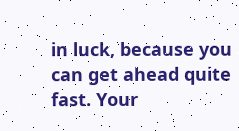in luck, because you can get ahead quite fast. Your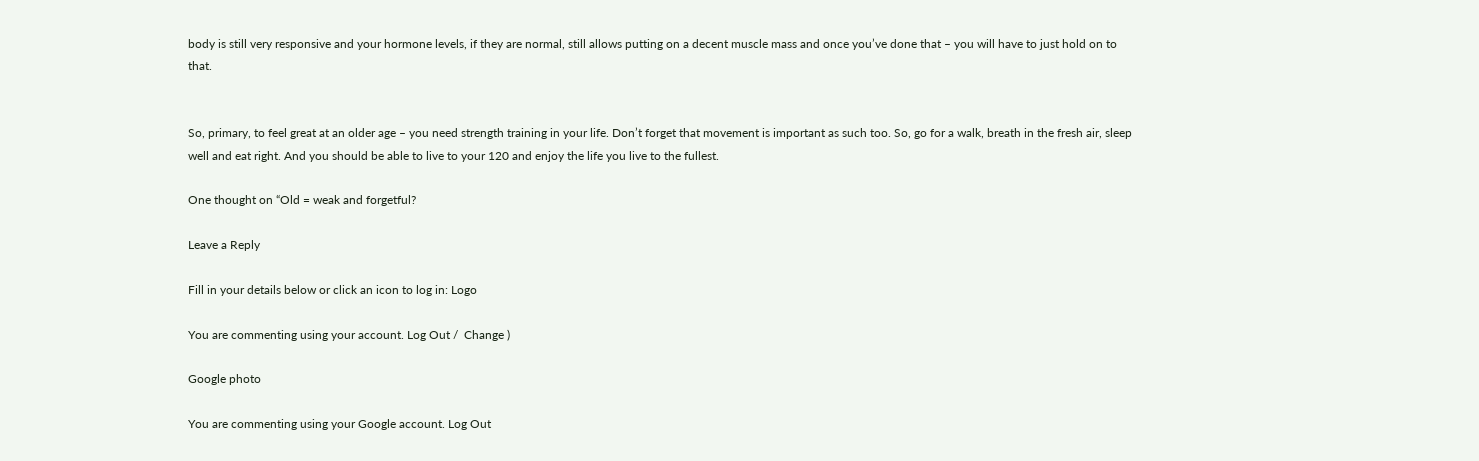body is still very responsive and your hormone levels, if they are normal, still allows putting on a decent muscle mass and once you’ve done that – you will have to just hold on to that.


So, primary, to feel great at an older age – you need strength training in your life. Don’t forget that movement is important as such too. So, go for a walk, breath in the fresh air, sleep well and eat right. And you should be able to live to your 120 and enjoy the life you live to the fullest.

One thought on “Old = weak and forgetful?

Leave a Reply

Fill in your details below or click an icon to log in: Logo

You are commenting using your account. Log Out /  Change )

Google photo

You are commenting using your Google account. Log Out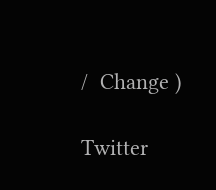/  Change )

Twitter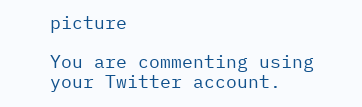picture

You are commenting using your Twitter account.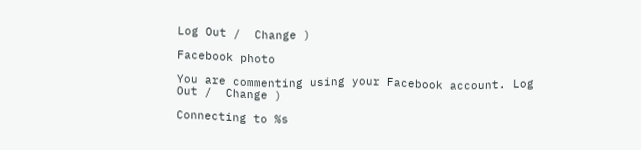Log Out /  Change )

Facebook photo

You are commenting using your Facebook account. Log Out /  Change )

Connecting to %s